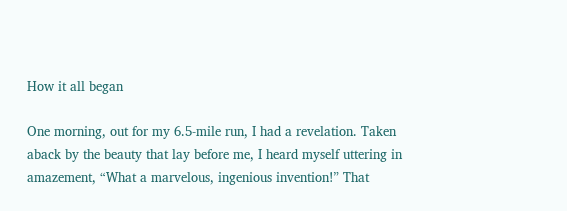How it all began

One morning, out for my 6.5-mile run, I had a revelation. Taken aback by the beauty that lay before me, I heard myself uttering in amazement, “What a marvelous, ingenious invention!” That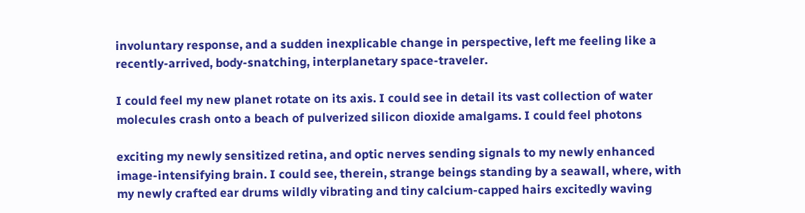involuntary response, and a sudden inexplicable change in perspective, left me feeling like a recently-arrived, body-snatching, interplanetary space-traveler.

I could feel my new planet rotate on its axis. I could see in detail its vast collection of water molecules crash onto a beach of pulverized silicon dioxide amalgams. I could feel photons

exciting my newly sensitized retina, and optic nerves sending signals to my newly enhanced image-intensifying brain. I could see, therein, strange beings standing by a seawall, where, with my newly crafted ear drums wildly vibrating and tiny calcium-capped hairs excitedly waving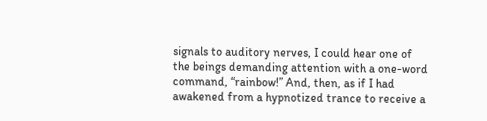signals to auditory nerves, I could hear one of the beings demanding attention with a one-word command, “rainbow!” And, then, as if I had awakened from a hypnotized trance to receive a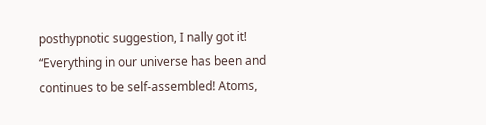posthypnotic suggestion, I nally got it! “Everything in our universe has been and continues to be self-assembled! Atoms,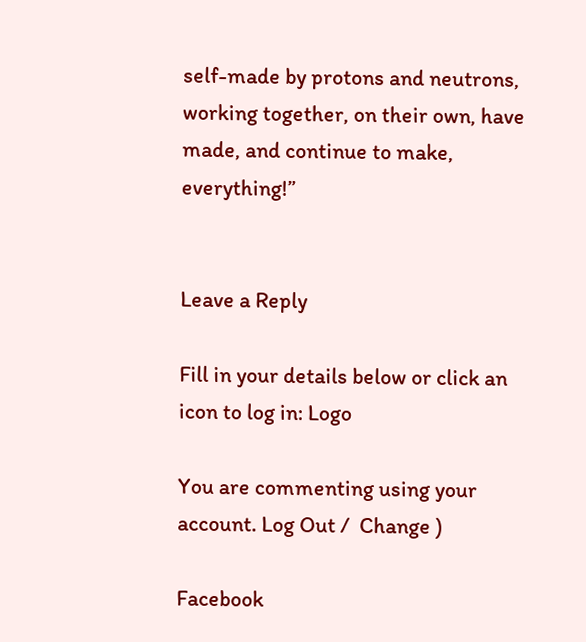self-made by protons and neutrons, working together, on their own, have made, and continue to make, everything!”


Leave a Reply

Fill in your details below or click an icon to log in: Logo

You are commenting using your account. Log Out /  Change )

Facebook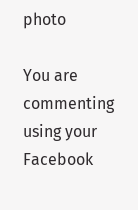photo

You are commenting using your Facebook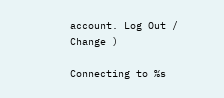account. Log Out /  Change )

Connecting to %s